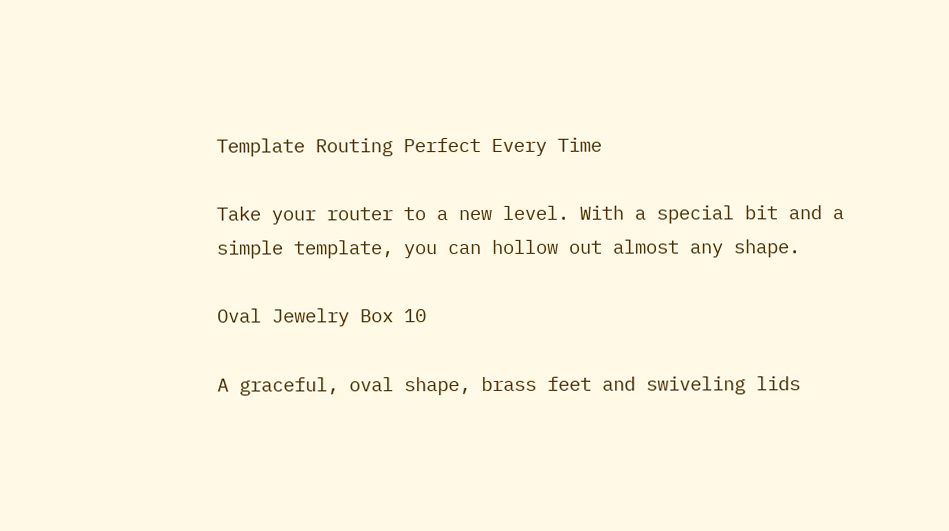Template Routing Perfect Every Time

Take your router to a new level. With a special bit and a simple template, you can hollow out almost any shape.

Oval Jewelry Box 10

A graceful, oval shape, brass feet and swiveling lids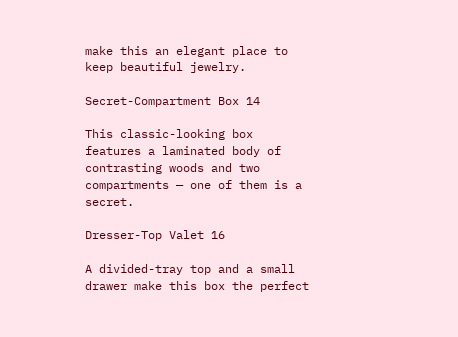make this an elegant place to keep beautiful jewelry.

Secret-Compartment Box 14

This classic-looking box features a laminated body of contrasting woods and two compartments — one of them is a secret.

Dresser-Top Valet 16

A divided-tray top and a small drawer make this box the perfect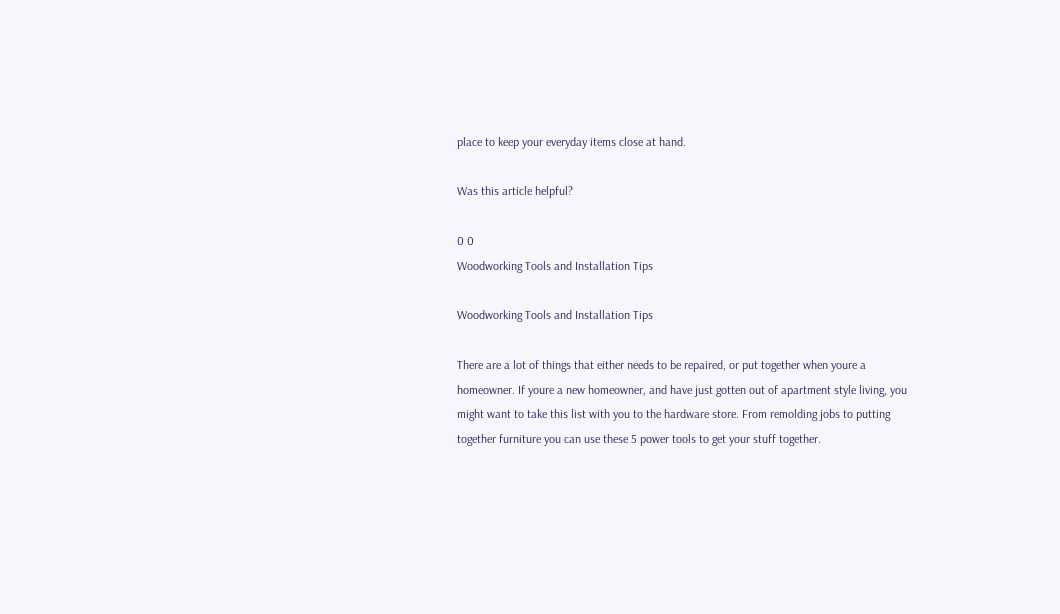place to keep your everyday items close at hand.

Was this article helpful?

0 0
Woodworking Tools and Installation Tips

Woodworking Tools and Installation Tips

There are a lot of things that either needs to be repaired, or put together when youre a homeowner. If youre a new homeowner, and have just gotten out of apartment style living, you might want to take this list with you to the hardware store. From remolding jobs to putting together furniture you can use these 5 power tools to get your stuff together.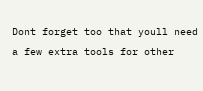Dont forget too that youll need a few extra tools for other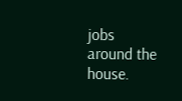jobs around the house.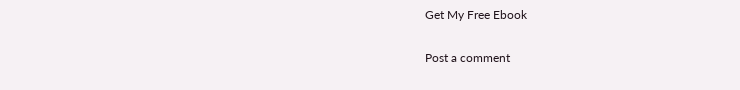Get My Free Ebook

Post a comment